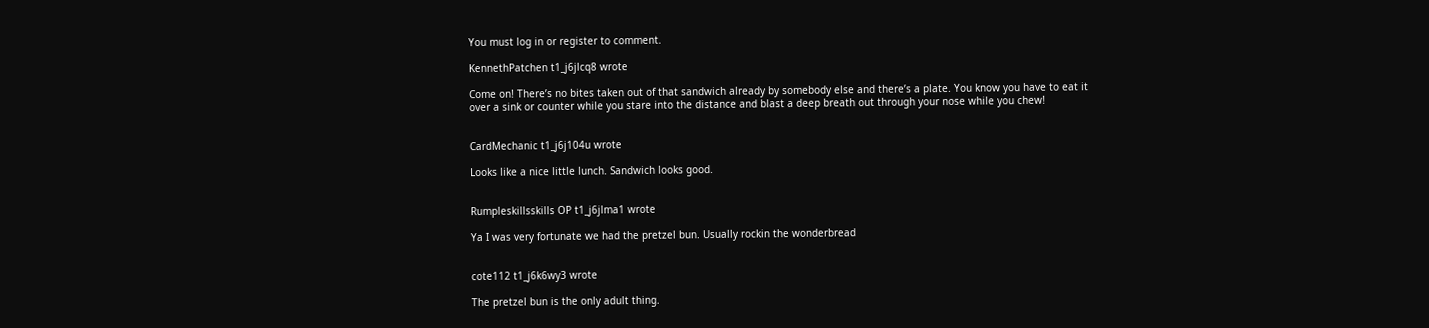You must log in or register to comment.

KennethPatchen t1_j6jlcq8 wrote

Come on! There’s no bites taken out of that sandwich already by somebody else and there’s a plate. You know you have to eat it over a sink or counter while you stare into the distance and blast a deep breath out through your nose while you chew!


CardMechanic t1_j6j104u wrote

Looks like a nice little lunch. Sandwich looks good.


Rumpleskillsskills OP t1_j6jlma1 wrote

Ya I was very fortunate we had the pretzel bun. Usually rockin the wonderbread


cote112 t1_j6k6wy3 wrote

The pretzel bun is the only adult thing.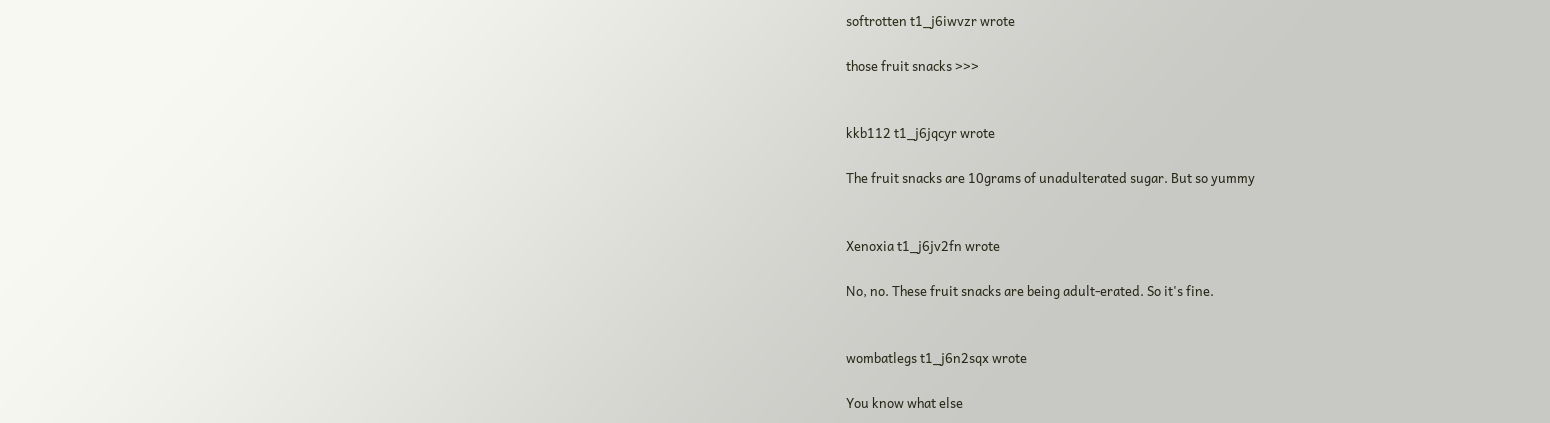softrotten t1_j6iwvzr wrote

those fruit snacks >>>


kkb112 t1_j6jqcyr wrote

The fruit snacks are 10grams of unadulterated sugar. But so yummy


Xenoxia t1_j6jv2fn wrote

No, no. These fruit snacks are being adult-erated. So it's fine.


wombatlegs t1_j6n2sqx wrote

You know what else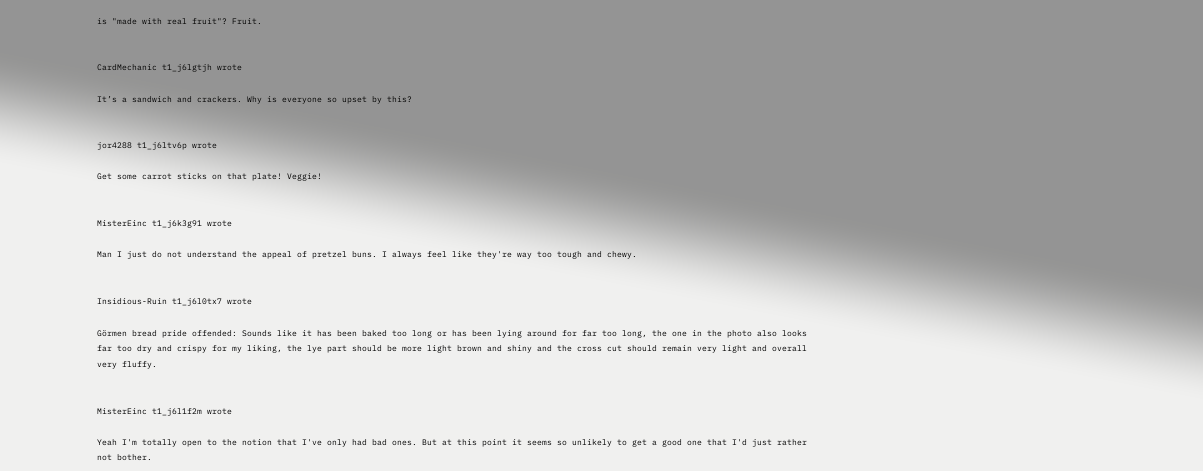is "made with real fruit"? Fruit.


CardMechanic t1_j6lgtjh wrote

It’s a sandwich and crackers. Why is everyone so upset by this?


jor4288 t1_j6ltv6p wrote

Get some carrot sticks on that plate! Veggie!


MisterEinc t1_j6k3g91 wrote

Man I just do not understand the appeal of pretzel buns. I always feel like they're way too tough and chewy.


Insidious-Ruin t1_j6l0tx7 wrote

Görmen bread pride offended: Sounds like it has been baked too long or has been lying around for far too long, the one in the photo also looks far too dry and crispy for my liking, the lye part should be more light brown and shiny and the cross cut should remain very light and overall very fluffy.


MisterEinc t1_j6l1f2m wrote

Yeah I'm totally open to the notion that I've only had bad ones. But at this point it seems so unlikely to get a good one that I'd just rather not bother.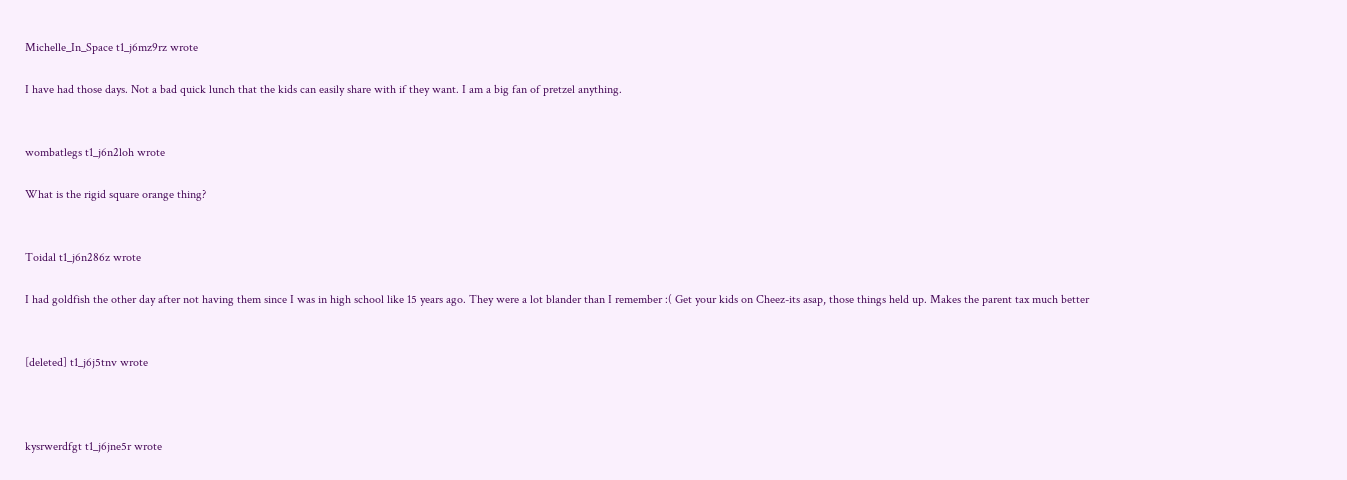Michelle_In_Space t1_j6mz9rz wrote

I have had those days. Not a bad quick lunch that the kids can easily share with if they want. I am a big fan of pretzel anything.


wombatlegs t1_j6n2loh wrote

What is the rigid square orange thing?


Toidal t1_j6n286z wrote

I had goldfish the other day after not having them since I was in high school like 15 years ago. They were a lot blander than I remember :( Get your kids on Cheez-its asap, those things held up. Makes the parent tax much better


[deleted] t1_j6j5tnv wrote



kysrwerdfgt t1_j6jne5r wrote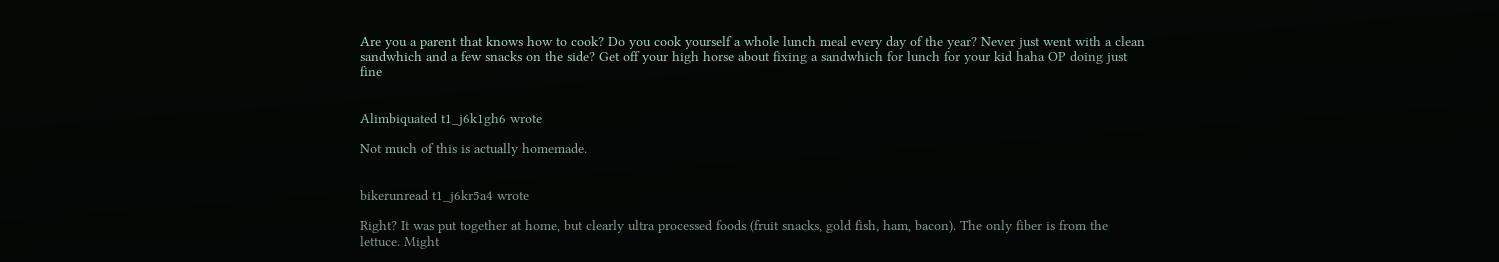Are you a parent that knows how to cook? Do you cook yourself a whole lunch meal every day of the year? Never just went with a clean sandwhich and a few snacks on the side? Get off your high horse about fixing a sandwhich for lunch for your kid haha OP doing just fine


Alimbiquated t1_j6k1gh6 wrote

Not much of this is actually homemade.


bikerunread t1_j6kr5a4 wrote

Right? It was put together at home, but clearly ultra processed foods (fruit snacks, gold fish, ham, bacon). The only fiber is from the lettuce. Might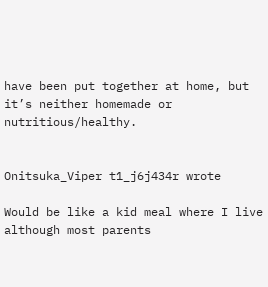have been put together at home, but it’s neither homemade or nutritious/healthy.


Onitsuka_Viper t1_j6j434r wrote

Would be like a kid meal where I live although most parents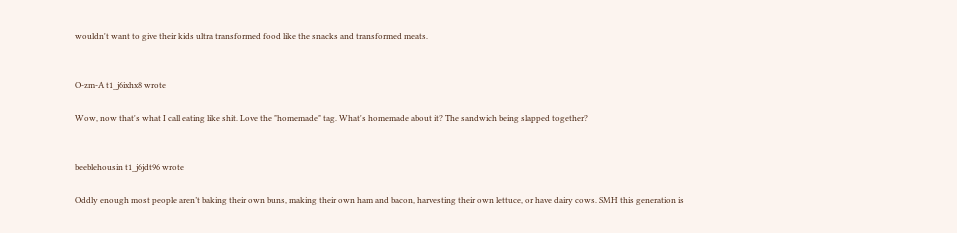wouldn't want to give their kids ultra transformed food like the snacks and transformed meats.


O-zm-A t1_j6ixhx8 wrote

Wow, now that's what I call eating like shit. Love the "homemade" tag. What's homemade about it? The sandwich being slapped together?


beeblehousin t1_j6jdt96 wrote

Oddly enough most people aren’t baking their own buns, making their own ham and bacon, harvesting their own lettuce, or have dairy cows. SMH this generation is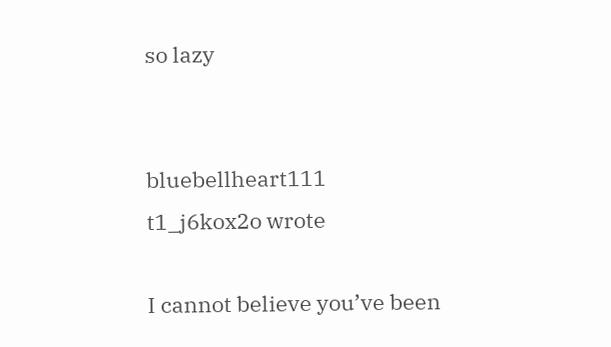so lazy


bluebellheart111 t1_j6kox2o wrote

I cannot believe you’ve been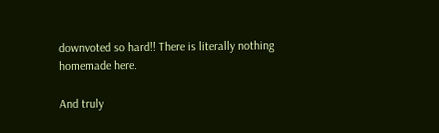downvoted so hard!! There is literally nothing homemade here.

And truly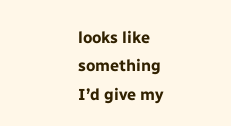looks like something I’d give my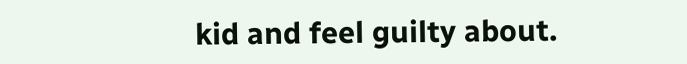kid and feel guilty about.